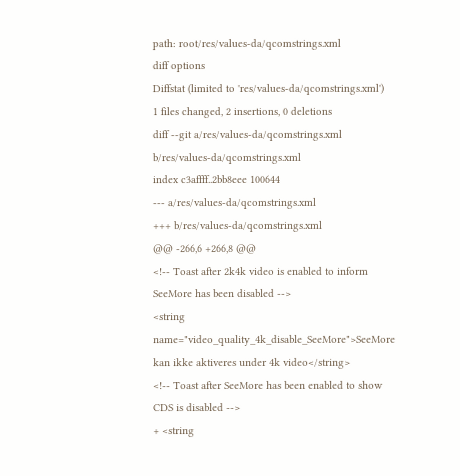path: root/res/values-da/qcomstrings.xml
diff options
Diffstat (limited to 'res/values-da/qcomstrings.xml')
1 files changed, 2 insertions, 0 deletions
diff --git a/res/values-da/qcomstrings.xml b/res/values-da/qcomstrings.xml
index c3affff..2bb8eee 100644
--- a/res/values-da/qcomstrings.xml
+++ b/res/values-da/qcomstrings.xml
@@ -266,6 +266,8 @@
<!-- Toast after 2k4k video is enabled to inform SeeMore has been disabled -->
<string name="video_quality_4k_disable_SeeMore">SeeMore kan ikke aktiveres under 4k video</string>
<!-- Toast after SeeMore has been enabled to show CDS is disabled -->
+ <string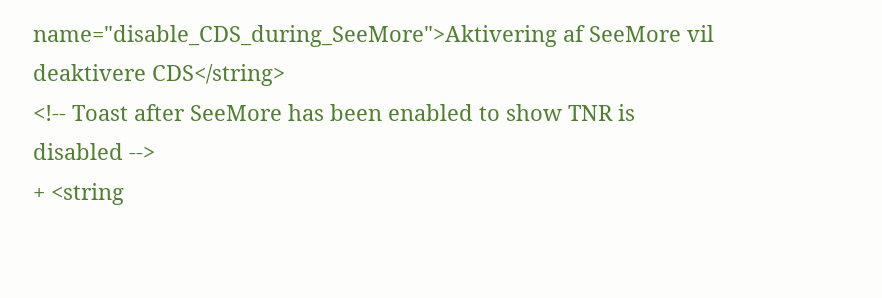name="disable_CDS_during_SeeMore">Aktivering af SeeMore vil deaktivere CDS</string>
<!-- Toast after SeeMore has been enabled to show TNR is disabled -->
+ <string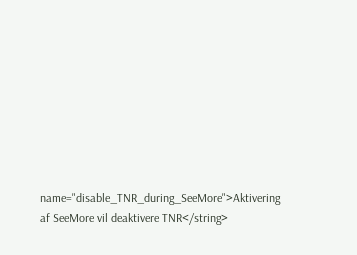name="disable_TNR_during_SeeMore">Aktivering af SeeMore vil deaktivere TNR</string>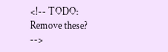<!-- TODO: Remove these? -->